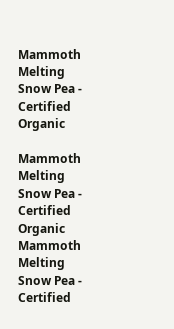Mammoth Melting Snow Pea - Certified Organic

Mammoth Melting Snow Pea - Certified Organic
Mammoth Melting Snow Pea - Certified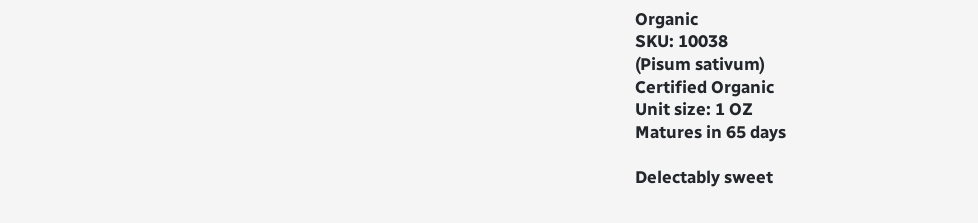Organic
SKU: 10038
(Pisum sativum)
Certified Organic
Unit size: 1 OZ
Matures in 65 days

Delectably sweet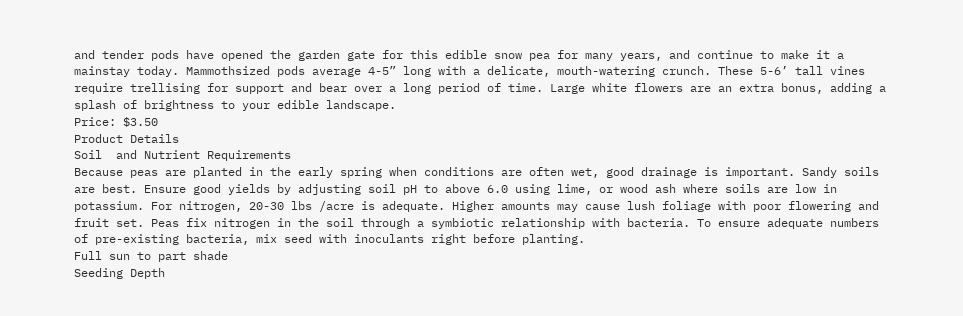and tender pods have opened the garden gate for this edible snow pea for many years, and continue to make it a mainstay today. Mammothsized pods average 4-5” long with a delicate, mouth-watering crunch. These 5-6’ tall vines require trellising for support and bear over a long period of time. Large white flowers are an extra bonus, adding a splash of brightness to your edible landscape.
Price: $3.50
Product Details
Soil  and Nutrient Requirements
Because peas are planted in the early spring when conditions are often wet, good drainage is important. Sandy soils are best. Ensure good yields by adjusting soil pH to above 6.0 using lime, or wood ash where soils are low in potassium. For nitrogen, 20-30 lbs /acre is adequate. Higher amounts may cause lush foliage with poor flowering and fruit set. Peas fix nitrogen in the soil through a symbiotic relationship with bacteria. To ensure adequate numbers of pre-existing bacteria, mix seed with inoculants right before planting.
Full sun to part shade
Seeding Depth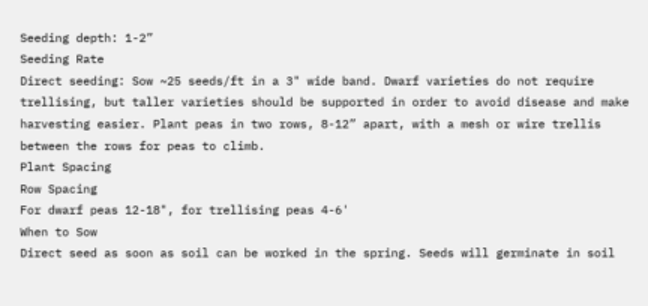Seeding depth: 1-2”
Seeding Rate
Direct seeding: Sow ~25 seeds/ft in a 3" wide band. Dwarf varieties do not require trellising, but taller varieties should be supported in order to avoid disease and make harvesting easier. Plant peas in two rows, 8-12” apart, with a mesh or wire trellis between the rows for peas to climb.
Plant Spacing
Row Spacing
For dwarf peas 12-18", for trellising peas 4-6'
When to Sow
Direct seed as soon as soil can be worked in the spring. Seeds will germinate in soil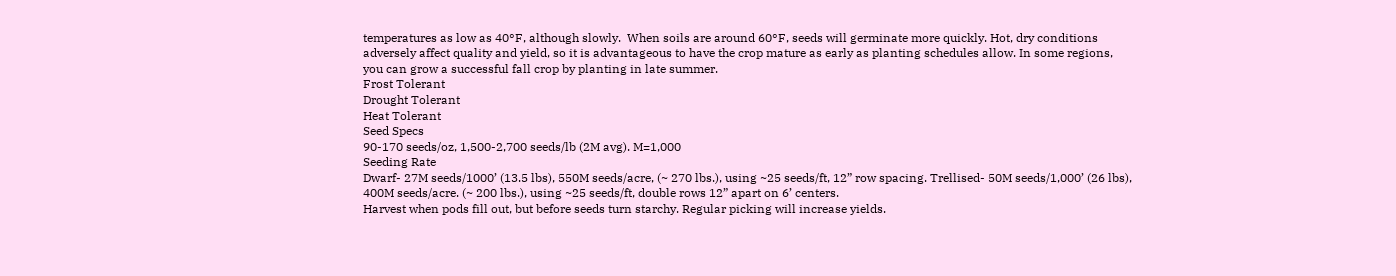temperatures as low as 40°F, although slowly.  When soils are around 60°F, seeds will germinate more quickly. Hot, dry conditions adversely affect quality and yield, so it is advantageous to have the crop mature as early as planting schedules allow. In some regions, you can grow a successful fall crop by planting in late summer.
Frost Tolerant
Drought Tolerant
Heat Tolerant
Seed Specs
90-170 seeds/oz, 1,500-2,700 seeds/lb (2M avg). M=1,000
Seeding Rate
Dwarf- 27M seeds/1000’ (13.5 lbs), 550M seeds/acre, (~ 270 lbs.), using ~25 seeds/ft, 12” row spacing. Trellised- 50M seeds/1,000’ (26 lbs), 400M seeds/acre. (~ 200 lbs.), using ~25 seeds/ft, double rows 12” apart on 6’ centers.
Harvest when pods fill out, but before seeds turn starchy. Regular picking will increase yields.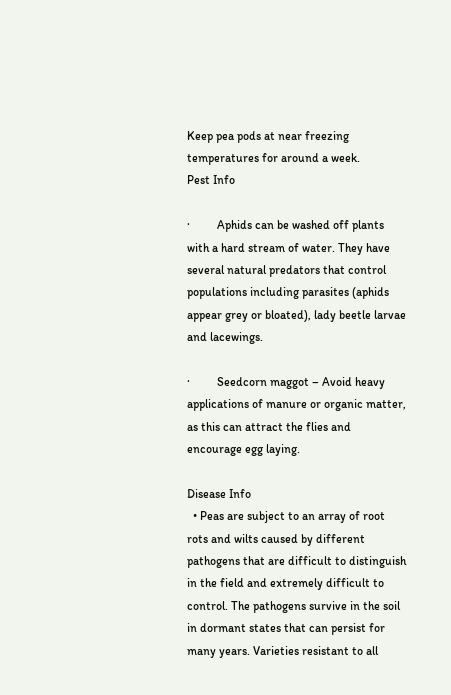Keep pea pods at near freezing temperatures for around a week.
Pest Info

·         Aphids can be washed off plants with a hard stream of water. They have several natural predators that control populations including parasites (aphids appear grey or bloated), lady beetle larvae and lacewings.

·         Seedcorn maggot – Avoid heavy applications of manure or organic matter, as this can attract the flies and encourage egg laying.

Disease Info
  • Peas are subject to an array of root rots and wilts caused by different pathogens that are difficult to distinguish in the field and extremely difficult to control. The pathogens survive in the soil in dormant states that can persist for many years. Varieties resistant to all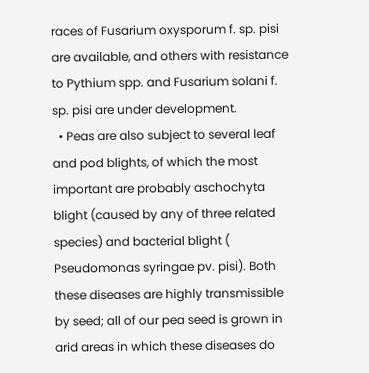races of Fusarium oxysporum f. sp. pisi are available, and others with resistance to Pythium spp. and Fusarium solani f. sp. pisi are under development.
  • Peas are also subject to several leaf and pod blights, of which the most important are probably aschochyta blight (caused by any of three related species) and bacterial blight ( Pseudomonas syringae pv. pisi). Both these diseases are highly transmissible by seed; all of our pea seed is grown in arid areas in which these diseases do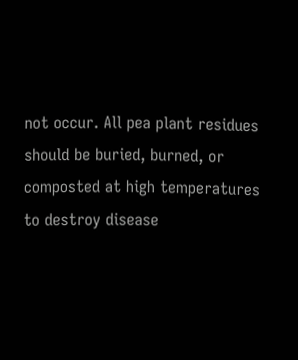not occur. All pea plant residues should be buried, burned, or composted at high temperatures to destroy disease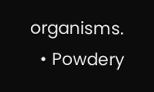organisms.
  • Powdery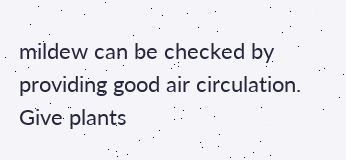mildew can be checked by providing good air circulation. Give plants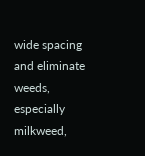wide spacing and eliminate weeds, especially milkweed,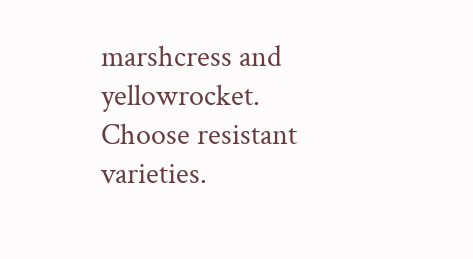marshcress and yellowrocket. Choose resistant varieties.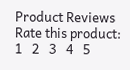Product Reviews
Rate this product:  1   2   3   4   5